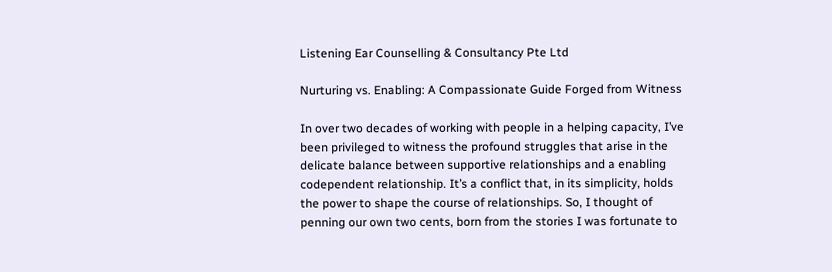Listening Ear Counselling & Consultancy Pte Ltd

Nurturing vs. Enabling: A Compassionate Guide Forged from Witness

In over two decades of working with people in a helping capacity, I’ve been privileged to witness the profound struggles that arise in the delicate balance between supportive relationships and a enabling codependent relationship. It’s a conflict that, in its simplicity, holds the power to shape the course of relationships. So, I thought of penning our own two cents, born from the stories I was fortunate to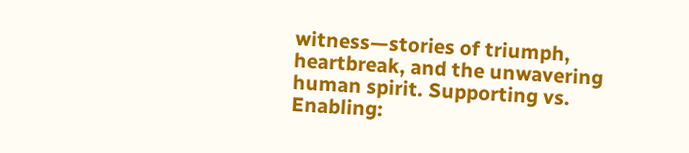witness—stories of triumph, heartbreak, and the unwavering human spirit. Supporting vs. Enabling: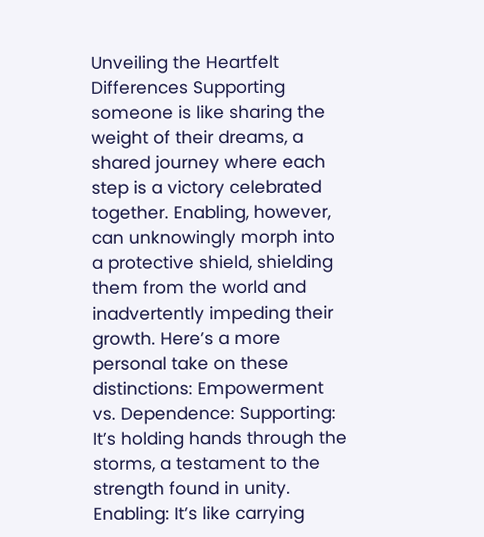Unveiling the Heartfelt Differences Supporting someone is like sharing the weight of their dreams, a shared journey where each step is a victory celebrated together. Enabling, however, can unknowingly morph into a protective shield, shielding them from the world and inadvertently impeding their growth. Here’s a more personal take on these distinctions: Empowerment vs. Dependence: Supporting: It’s holding hands through the storms, a testament to the strength found in unity. Enabling: It’s like carrying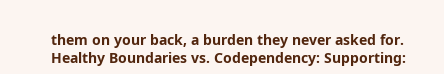them on your back, a burden they never asked for. Healthy Boundaries vs. Codependency: Supporting: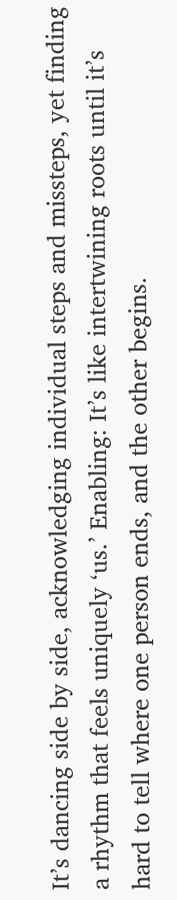It’s dancing side by side, acknowledging individual steps and missteps, yet finding a rhythm that feels uniquely ‘us.’ Enabling: It’s like intertwining roots until it’s hard to tell where one person ends, and the other begins.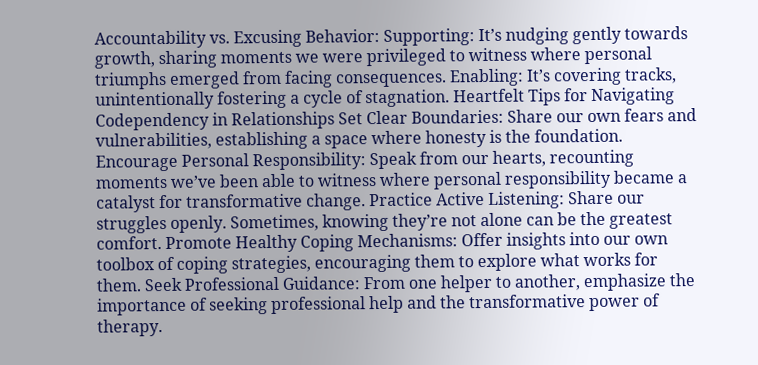Accountability vs. Excusing Behavior: Supporting: It’s nudging gently towards growth, sharing moments we were privileged to witness where personal triumphs emerged from facing consequences. Enabling: It’s covering tracks, unintentionally fostering a cycle of stagnation. Heartfelt Tips for Navigating Codependency in Relationships Set Clear Boundaries: Share our own fears and vulnerabilities, establishing a space where honesty is the foundation. Encourage Personal Responsibility: Speak from our hearts, recounting moments we’ve been able to witness where personal responsibility became a catalyst for transformative change. Practice Active Listening: Share our struggles openly. Sometimes, knowing they’re not alone can be the greatest comfort. Promote Healthy Coping Mechanisms: Offer insights into our own toolbox of coping strategies, encouraging them to explore what works for them. Seek Professional Guidance: From one helper to another, emphasize the importance of seeking professional help and the transformative power of therapy.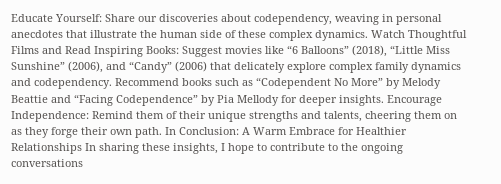Educate Yourself: Share our discoveries about codependency, weaving in personal anecdotes that illustrate the human side of these complex dynamics. Watch Thoughtful Films and Read Inspiring Books: Suggest movies like “6 Balloons” (2018), “Little Miss Sunshine” (2006), and “Candy” (2006) that delicately explore complex family dynamics and codependency. Recommend books such as “Codependent No More” by Melody Beattie and “Facing Codependence” by Pia Mellody for deeper insights. Encourage Independence: Remind them of their unique strengths and talents, cheering them on as they forge their own path. In Conclusion: A Warm Embrace for Healthier Relationships In sharing these insights, I hope to contribute to the ongoing conversations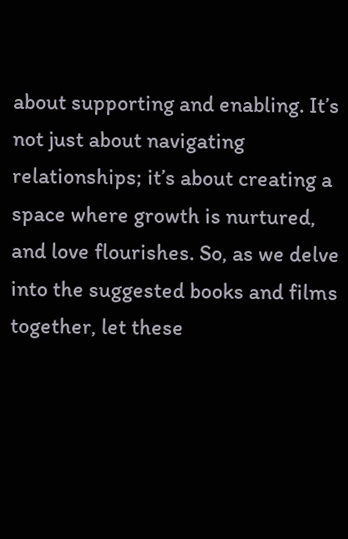about supporting and enabling. It’s not just about navigating relationships; it’s about creating a space where growth is nurtured, and love flourishes. So, as we delve into the suggested books and films together, let these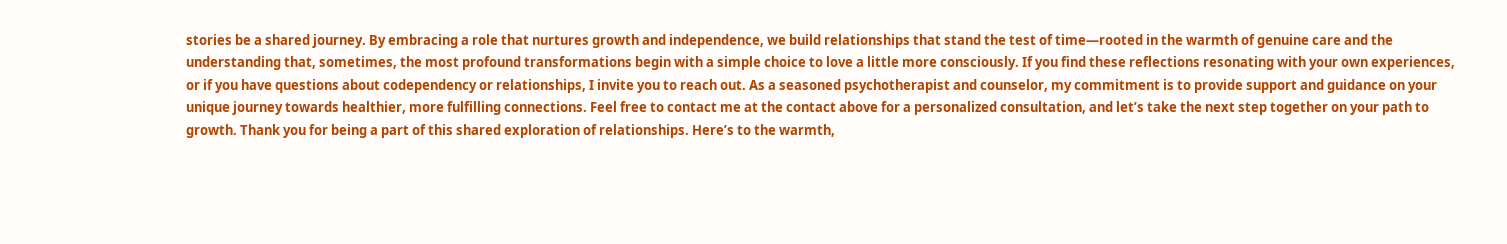stories be a shared journey. By embracing a role that nurtures growth and independence, we build relationships that stand the test of time—rooted in the warmth of genuine care and the understanding that, sometimes, the most profound transformations begin with a simple choice to love a little more consciously. If you find these reflections resonating with your own experiences, or if you have questions about codependency or relationships, I invite you to reach out. As a seasoned psychotherapist and counselor, my commitment is to provide support and guidance on your unique journey towards healthier, more fulfilling connections. Feel free to contact me at the contact above for a personalized consultation, and let’s take the next step together on your path to growth. Thank you for being a part of this shared exploration of relationships. Here’s to the warmth,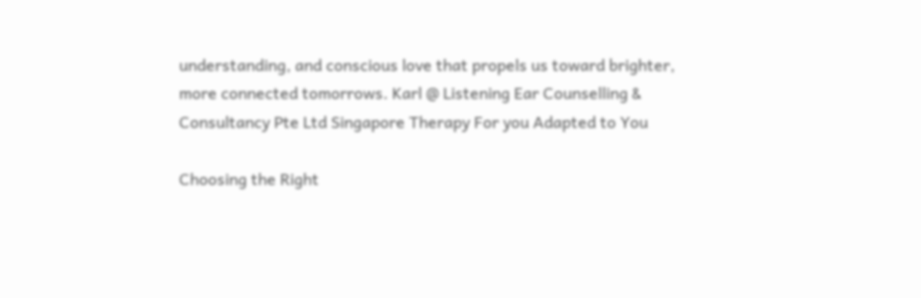understanding, and conscious love that propels us toward brighter, more connected tomorrows. Karl @ Listening Ear Counselling & Consultancy Pte Ltd Singapore Therapy For you Adapted to You

Choosing the Right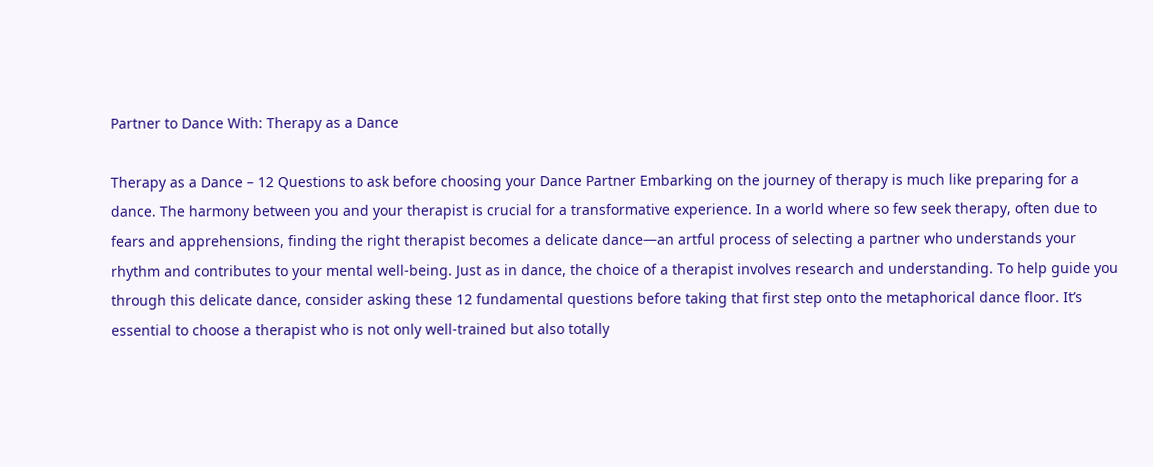Partner to Dance With: Therapy as a Dance

Therapy as a Dance – 12 Questions to ask before choosing your Dance Partner Embarking on the journey of therapy is much like preparing for a dance. The harmony between you and your therapist is crucial for a transformative experience. In a world where so few seek therapy, often due to fears and apprehensions, finding the right therapist becomes a delicate dance—an artful process of selecting a partner who understands your rhythm and contributes to your mental well-being. Just as in dance, the choice of a therapist involves research and understanding. To help guide you through this delicate dance, consider asking these 12 fundamental questions before taking that first step onto the metaphorical dance floor. It’s essential to choose a therapist who is not only well-trained but also totally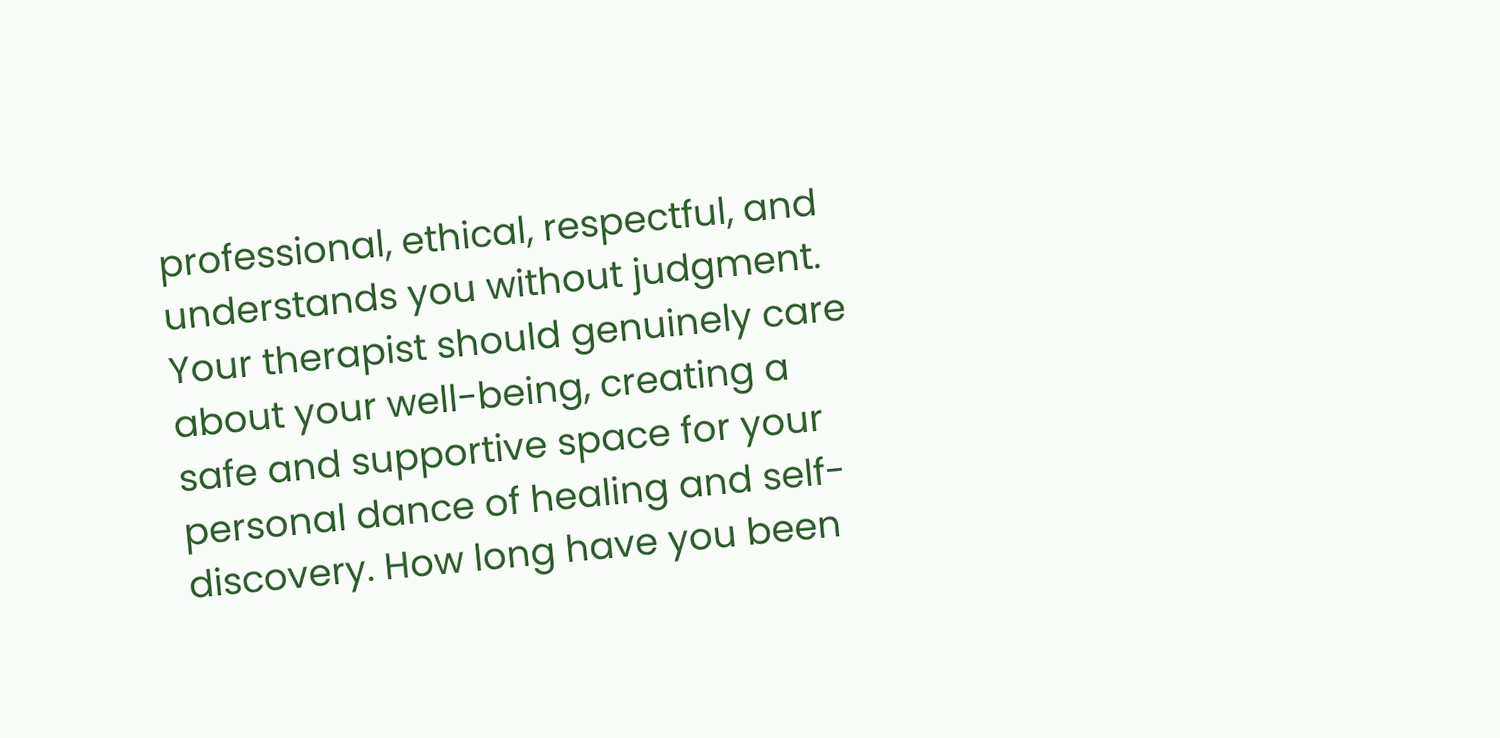professional, ethical, respectful, and understands you without judgment. Your therapist should genuinely care about your well-being, creating a safe and supportive space for your personal dance of healing and self-discovery. How long have you been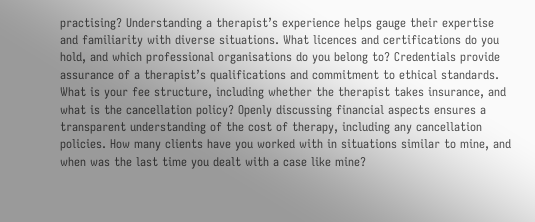practising? Understanding a therapist’s experience helps gauge their expertise and familiarity with diverse situations. What licences and certifications do you hold, and which professional organisations do you belong to? Credentials provide assurance of a therapist’s qualifications and commitment to ethical standards. What is your fee structure, including whether the therapist takes insurance, and what is the cancellation policy? Openly discussing financial aspects ensures a transparent understanding of the cost of therapy, including any cancellation policies. How many clients have you worked with in situations similar to mine, and when was the last time you dealt with a case like mine?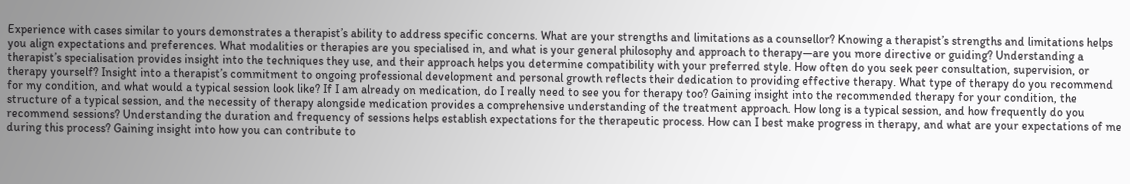Experience with cases similar to yours demonstrates a therapist’s ability to address specific concerns. What are your strengths and limitations as a counsellor? Knowing a therapist’s strengths and limitations helps you align expectations and preferences. What modalities or therapies are you specialised in, and what is your general philosophy and approach to therapy—are you more directive or guiding? Understanding a therapist’s specialisation provides insight into the techniques they use, and their approach helps you determine compatibility with your preferred style. How often do you seek peer consultation, supervision, or therapy yourself? Insight into a therapist’s commitment to ongoing professional development and personal growth reflects their dedication to providing effective therapy. What type of therapy do you recommend for my condition, and what would a typical session look like? If I am already on medication, do I really need to see you for therapy too? Gaining insight into the recommended therapy for your condition, the structure of a typical session, and the necessity of therapy alongside medication provides a comprehensive understanding of the treatment approach. How long is a typical session, and how frequently do you recommend sessions? Understanding the duration and frequency of sessions helps establish expectations for the therapeutic process. How can I best make progress in therapy, and what are your expectations of me during this process? Gaining insight into how you can contribute to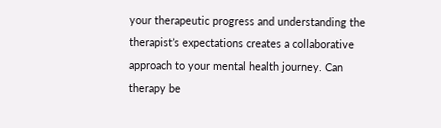your therapeutic progress and understanding the therapist’s expectations creates a collaborative approach to your mental health journey. Can therapy be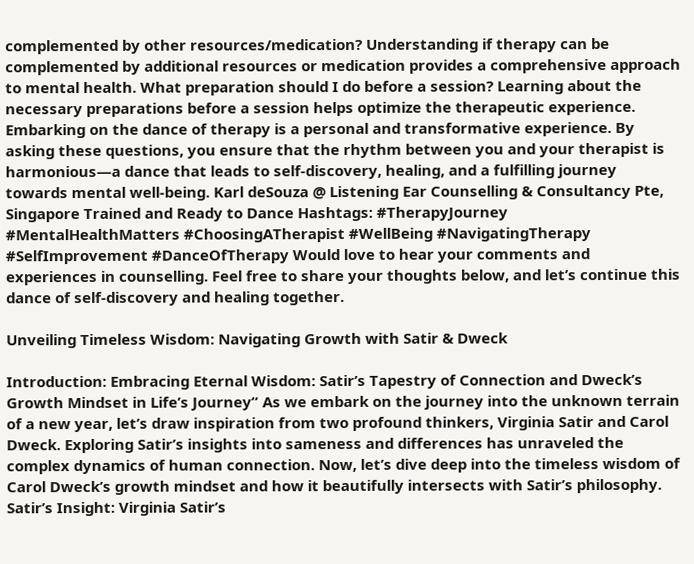complemented by other resources/medication? Understanding if therapy can be complemented by additional resources or medication provides a comprehensive approach to mental health. What preparation should I do before a session? Learning about the necessary preparations before a session helps optimize the therapeutic experience. Embarking on the dance of therapy is a personal and transformative experience. By asking these questions, you ensure that the rhythm between you and your therapist is harmonious—a dance that leads to self-discovery, healing, and a fulfilling journey towards mental well-being. Karl deSouza @ Listening Ear Counselling & Consultancy Pte, Singapore Trained and Ready to Dance Hashtags: #TherapyJourney #MentalHealthMatters #ChoosingATherapist #WellBeing #NavigatingTherapy #SelfImprovement #DanceOfTherapy Would love to hear your comments and experiences in counselling. Feel free to share your thoughts below, and let’s continue this dance of self-discovery and healing together.

Unveiling Timeless Wisdom: Navigating Growth with Satir & Dweck

Introduction: Embracing Eternal Wisdom: Satir’s Tapestry of Connection and Dweck’s Growth Mindset in Life’s Journey” As we embark on the journey into the unknown terrain of a new year, let’s draw inspiration from two profound thinkers, Virginia Satir and Carol Dweck. Exploring Satir’s insights into sameness and differences has unraveled the complex dynamics of human connection. Now, let’s dive deep into the timeless wisdom of Carol Dweck’s growth mindset and how it beautifully intersects with Satir’s philosophy. Satir’s Insight: Virginia Satir’s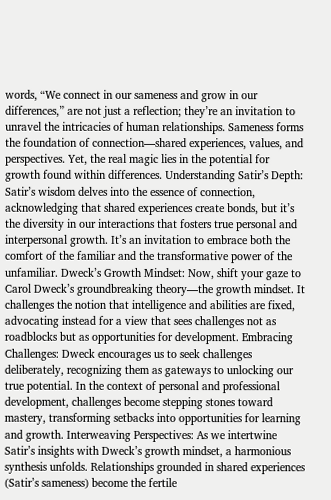words, “We connect in our sameness and grow in our differences,” are not just a reflection; they’re an invitation to unravel the intricacies of human relationships. Sameness forms the foundation of connection—shared experiences, values, and perspectives. Yet, the real magic lies in the potential for growth found within differences. Understanding Satir’s Depth: Satir’s wisdom delves into the essence of connection, acknowledging that shared experiences create bonds, but it’s the diversity in our interactions that fosters true personal and interpersonal growth. It’s an invitation to embrace both the comfort of the familiar and the transformative power of the unfamiliar. Dweck’s Growth Mindset: Now, shift your gaze to Carol Dweck’s groundbreaking theory—the growth mindset. It challenges the notion that intelligence and abilities are fixed, advocating instead for a view that sees challenges not as roadblocks but as opportunities for development. Embracing Challenges: Dweck encourages us to seek challenges deliberately, recognizing them as gateways to unlocking our true potential. In the context of personal and professional development, challenges become stepping stones toward mastery, transforming setbacks into opportunities for learning and growth. Interweaving Perspectives: As we intertwine Satir’s insights with Dweck’s growth mindset, a harmonious synthesis unfolds. Relationships grounded in shared experiences (Satir’s sameness) become the fertile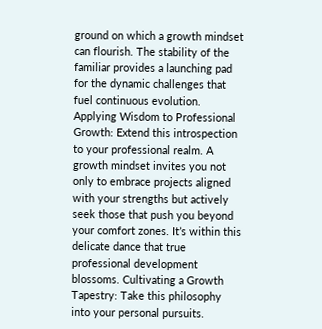ground on which a growth mindset can flourish. The stability of the familiar provides a launching pad for the dynamic challenges that fuel continuous evolution. Applying Wisdom to Professional Growth: Extend this introspection to your professional realm. A growth mindset invites you not only to embrace projects aligned with your strengths but actively seek those that push you beyond your comfort zones. It’s within this delicate dance that true professional development blossoms. Cultivating a Growth Tapestry: Take this philosophy into your personal pursuits.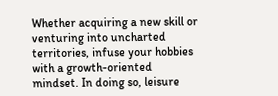Whether acquiring a new skill or venturing into uncharted territories, infuse your hobbies with a growth-oriented mindset. In doing so, leisure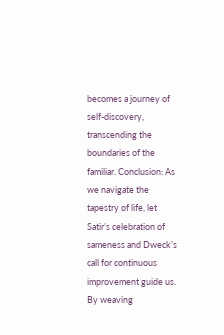becomes a journey of self-discovery, transcending the boundaries of the familiar. Conclusion: As we navigate the tapestry of life, let Satir’s celebration of sameness and Dweck’s call for continuous improvement guide us. By weaving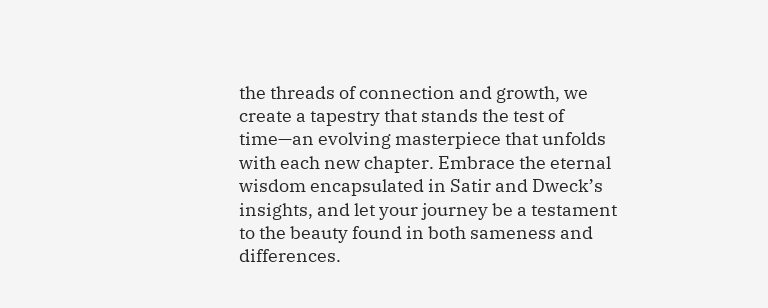the threads of connection and growth, we create a tapestry that stands the test of time—an evolving masterpiece that unfolds with each new chapter. Embrace the eternal wisdom encapsulated in Satir and Dweck’s insights, and let your journey be a testament to the beauty found in both sameness and differences.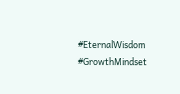#EternalWisdom #GrowthMindset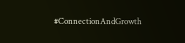#ConnectionAndGrowth